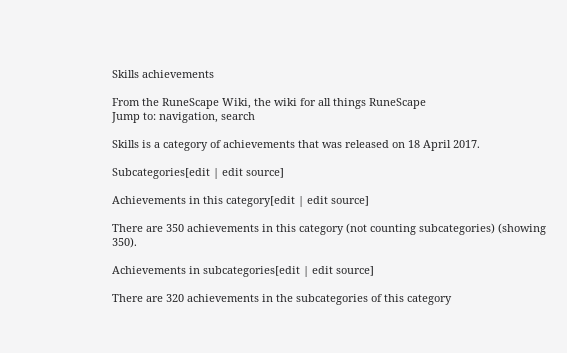Skills achievements

From the RuneScape Wiki, the wiki for all things RuneScape
Jump to: navigation, search

Skills is a category of achievements that was released on 18 April 2017.

Subcategories[edit | edit source]

Achievements in this category[edit | edit source]

There are 350 achievements in this category (not counting subcategories) (showing 350).

Achievements in subcategories[edit | edit source]

There are 320 achievements in the subcategories of this category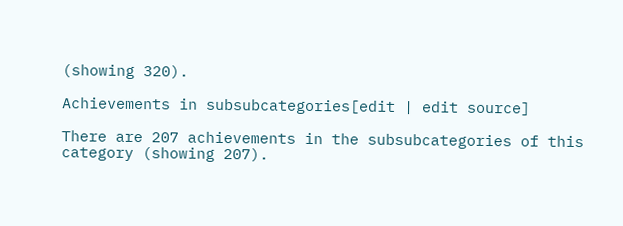(showing 320).

Achievements in subsubcategories[edit | edit source]

There are 207 achievements in the subsubcategories of this category (showing 207).